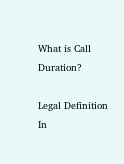What is Call Duration?

Legal Definition
In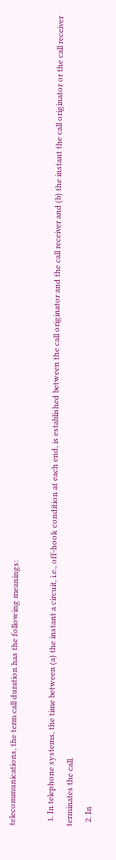telecommunications, the term call duration has the following meanings:

  1. In telephone systems, the time between (a) the instant a circuit, i.e., off-hook condition at each end, is established between the call originator and the call receiver and (b) the instant the call originator or the call receiver terminates the call.
  2. In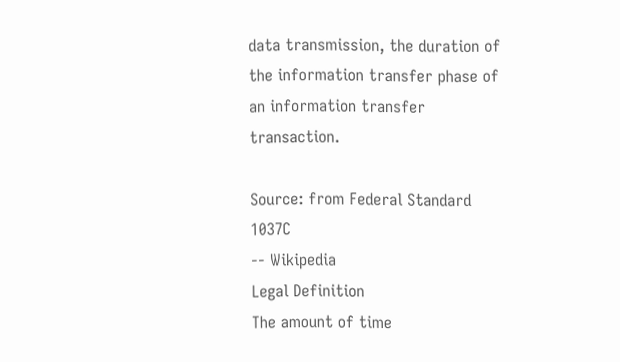data transmission, the duration of the information transfer phase of an information transfer transaction.

Source: from Federal Standard 1037C
-- Wikipedia
Legal Definition
The amount of time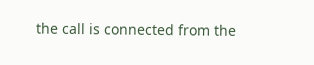the call is connected from the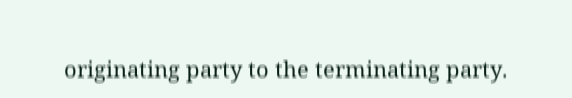originating party to the terminating party.